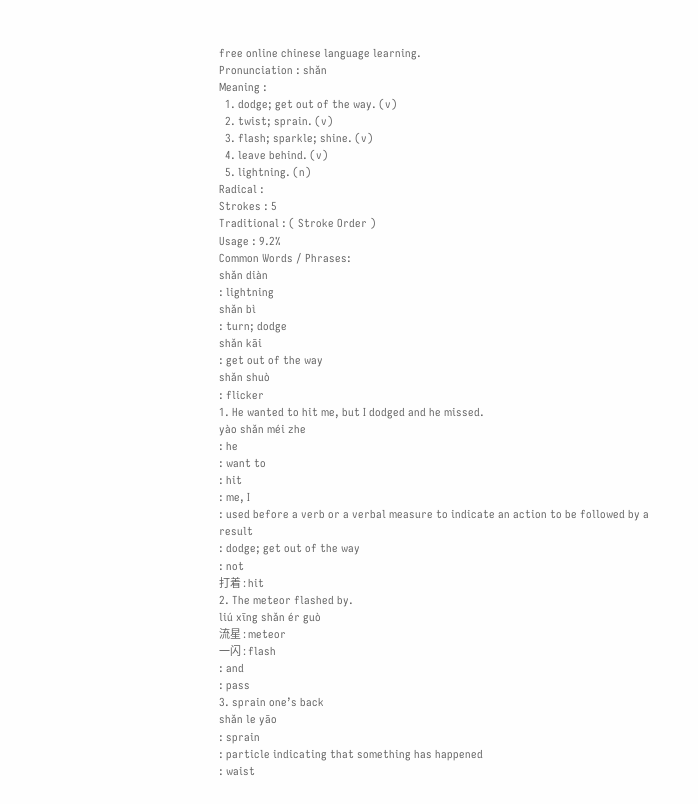free online chinese language learning.
Pronunciation : shǎn
Meaning :
  1. dodge; get out of the way. (v)
  2. twist; sprain. (v)
  3. flash; sparkle; shine. (v)
  4. leave behind. (v)
  5. lightning. (n)
Radical :
Strokes : 5
Traditional : ( Stroke Order )
Usage : 9.2%
Common Words / Phrases:
shǎn diàn
: lightning
shǎn bì
: turn; dodge
shǎn kāi
: get out of the way
shǎn shuò
: flicker
1. He wanted to hit me, but I dodged and he missed.
yào shǎn méi zhe
: he
: want to
: hit
: me, I
: used before a verb or a verbal measure to indicate an action to be followed by a result
: dodge; get out of the way
: not
打着 : hit
2. The meteor flashed by.
liú xīng shǎn ér guò
流星 : meteor
一闪 : flash
: and
: pass
3. sprain one’s back
shǎn le yāo
: sprain
: particle indicating that something has happened
: waist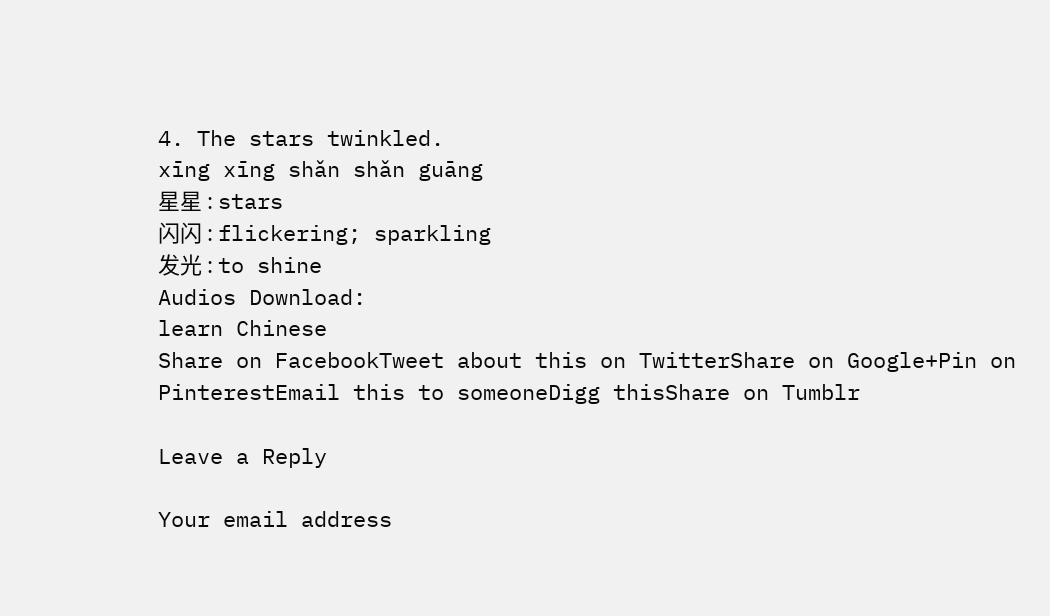4. The stars twinkled.
xīng xīng shǎn shǎn guāng
星星 : stars
闪闪 : flickering; sparkling
发光 : to shine
Audios Download:
learn Chinese
Share on FacebookTweet about this on TwitterShare on Google+Pin on PinterestEmail this to someoneDigg thisShare on Tumblr

Leave a Reply

Your email address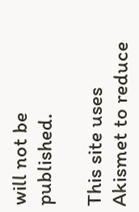will not be published.

This site uses Akismet to reduce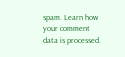spam. Learn how your comment data is processed.